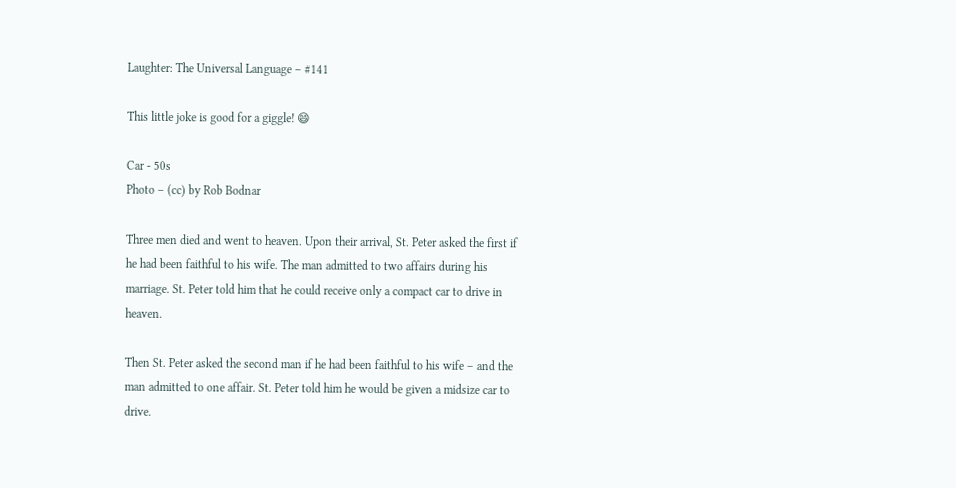Laughter: The Universal Language – #141

This little joke is good for a giggle! 😄

Car - 50s
Photo – (cc) by Rob Bodnar

Three men died and went to heaven. Upon their arrival, St. Peter asked the first if he had been faithful to his wife. The man admitted to two affairs during his marriage. St. Peter told him that he could receive only a compact car to drive in heaven.

Then St. Peter asked the second man if he had been faithful to his wife – and the man admitted to one affair. St. Peter told him he would be given a midsize car to drive.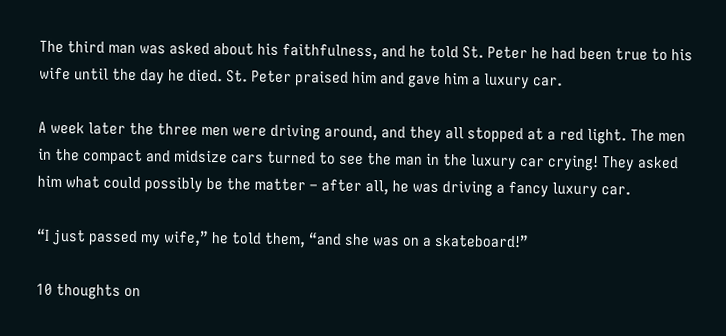The third man was asked about his faithfulness, and he told St. Peter he had been true to his wife until the day he died. St. Peter praised him and gave him a luxury car.

A week later the three men were driving around, and they all stopped at a red light. The men in the compact and midsize cars turned to see the man in the luxury car crying! They asked him what could possibly be the matter – after all, he was driving a fancy luxury car.

“I just passed my wife,” he told them, “and she was on a skateboard!”

10 thoughts on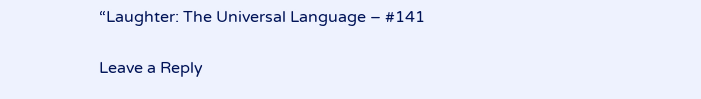“Laughter: The Universal Language – #141

Leave a Reply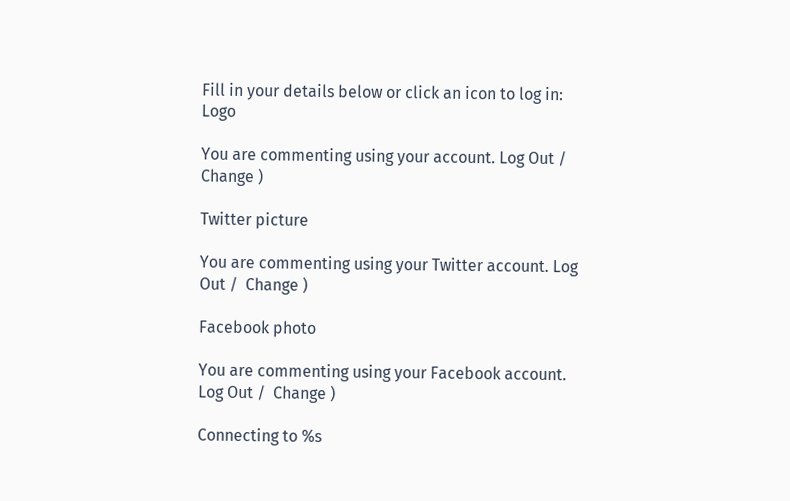Fill in your details below or click an icon to log in: Logo

You are commenting using your account. Log Out /  Change )

Twitter picture

You are commenting using your Twitter account. Log Out /  Change )

Facebook photo

You are commenting using your Facebook account. Log Out /  Change )

Connecting to %s